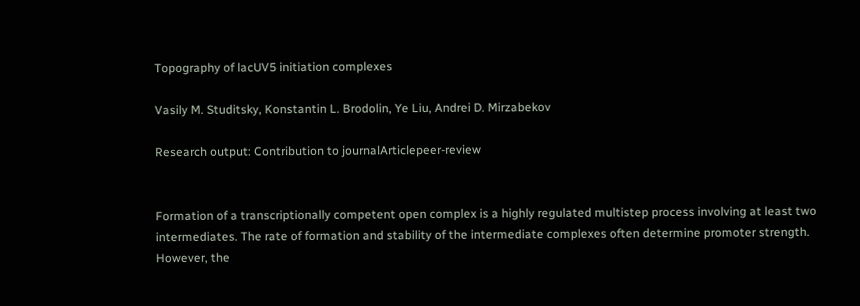Topography of lacUV5 initiation complexes

Vasily M. Studitsky, Konstantin L. Brodolin, Ye Liu, Andrei D. Mirzabekov

Research output: Contribution to journalArticlepeer-review


Formation of a transcriptionally competent open complex is a highly regulated multistep process involving at least two intermediates. The rate of formation and stability of the intermediate complexes often determine promoter strength. However, the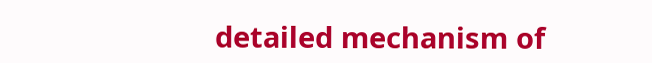detailed mechanism of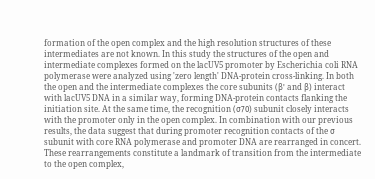formation of the open complex and the high resolution structures of these intermediates are not known. In this study the structures of the open and intermediate complexes formed on the lacUV5 promoter by Escherichia coli RNA polymerase were analyzed using 'zero length' DNA-protein cross-linking. In both the open and the intermediate complexes the core subunits (β' and β) interact with lacUV5 DNA in a similar way, forming DNA-protein contacts flanking the initiation site. At the same time, the recognition (σ70) subunit closely interacts with the promoter only in the open complex. In combination with our previous results, the data suggest that during promoter recognition contacts of the σ subunit with core RNA polymerase and promoter DNA are rearranged in concert. These rearrangements constitute a landmark of transition from the intermediate to the open complex,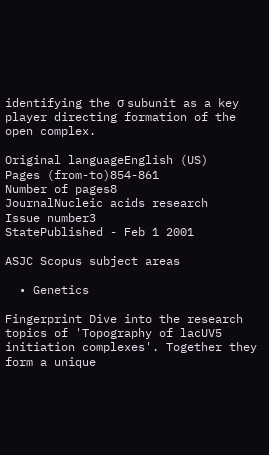identifying the σ subunit as a key player directing formation of the open complex.

Original languageEnglish (US)
Pages (from-to)854-861
Number of pages8
JournalNucleic acids research
Issue number3
StatePublished - Feb 1 2001

ASJC Scopus subject areas

  • Genetics

Fingerprint Dive into the research topics of 'Topography of lacUV5 initiation complexes'. Together they form a unique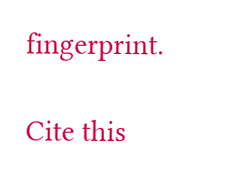fingerprint.

Cite this